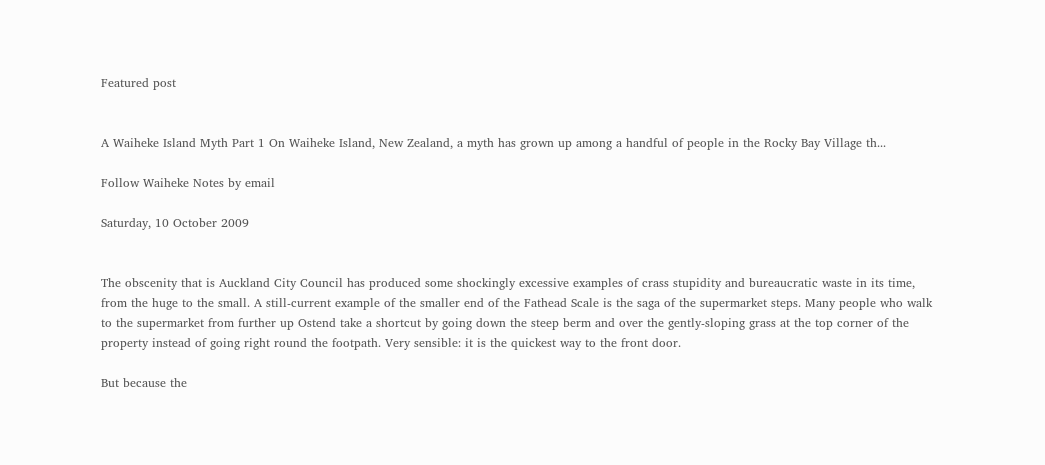Featured post


A Waiheke Island Myth Part 1 On Waiheke Island, New Zealand, a myth has grown up among a handful of people in the Rocky Bay Village th...

Follow Waiheke Notes by email

Saturday, 10 October 2009


The obscenity that is Auckland City Council has produced some shockingly excessive examples of crass stupidity and bureaucratic waste in its time, from the huge to the small. A still-current example of the smaller end of the Fathead Scale is the saga of the supermarket steps. Many people who walk to the supermarket from further up Ostend take a shortcut by going down the steep berm and over the gently-sloping grass at the top corner of the property instead of going right round the footpath. Very sensible: it is the quickest way to the front door.

But because the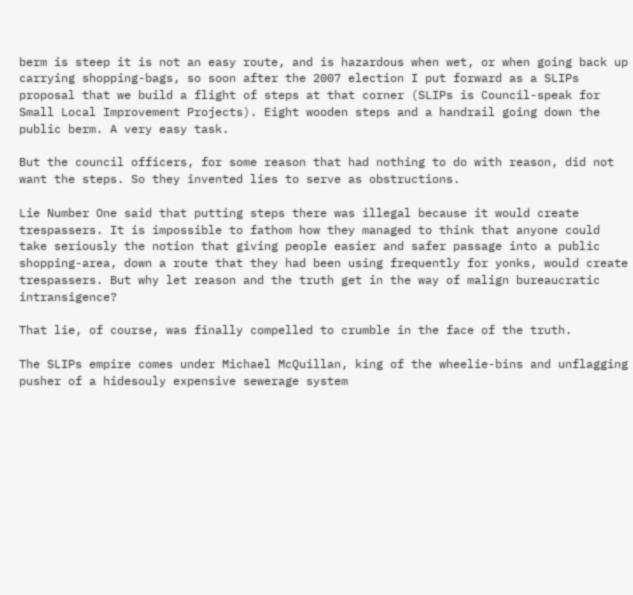berm is steep it is not an easy route, and is hazardous when wet, or when going back up carrying shopping-bags, so soon after the 2007 election I put forward as a SLIPs proposal that we build a flight of steps at that corner (SLIPs is Council-speak for Small Local Improvement Projects). Eight wooden steps and a handrail going down the public berm. A very easy task.

But the council officers, for some reason that had nothing to do with reason, did not want the steps. So they invented lies to serve as obstructions.

Lie Number One said that putting steps there was illegal because it would create trespassers. It is impossible to fathom how they managed to think that anyone could take seriously the notion that giving people easier and safer passage into a public shopping-area, down a route that they had been using frequently for yonks, would create trespassers. But why let reason and the truth get in the way of malign bureaucratic intransigence?

That lie, of course, was finally compelled to crumble in the face of the truth.

The SLIPs empire comes under Michael McQuillan, king of the wheelie-bins and unflagging pusher of a hidesouly expensive sewerage system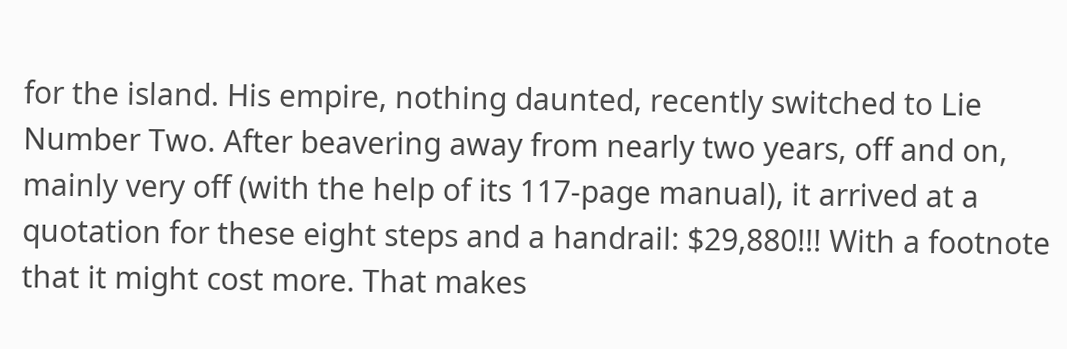for the island. His empire, nothing daunted, recently switched to Lie Number Two. After beavering away from nearly two years, off and on, mainly very off (with the help of its 117-page manual), it arrived at a quotation for these eight steps and a handrail: $29,880!!! With a footnote that it might cost more. That makes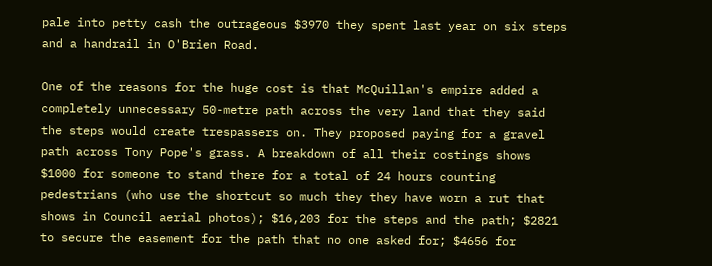pale into petty cash the outrageous $3970 they spent last year on six steps and a handrail in O'Brien Road.

One of the reasons for the huge cost is that McQuillan's empire added a completely unnecessary 50-metre path across the very land that they said the steps would create trespassers on. They proposed paying for a gravel path across Tony Pope's grass. A breakdown of all their costings shows $1000 for someone to stand there for a total of 24 hours counting pedestrians (who use the shortcut so much they they have worn a rut that shows in Council aerial photos); $16,203 for the steps and the path; $2821 to secure the easement for the path that no one asked for; $4656 for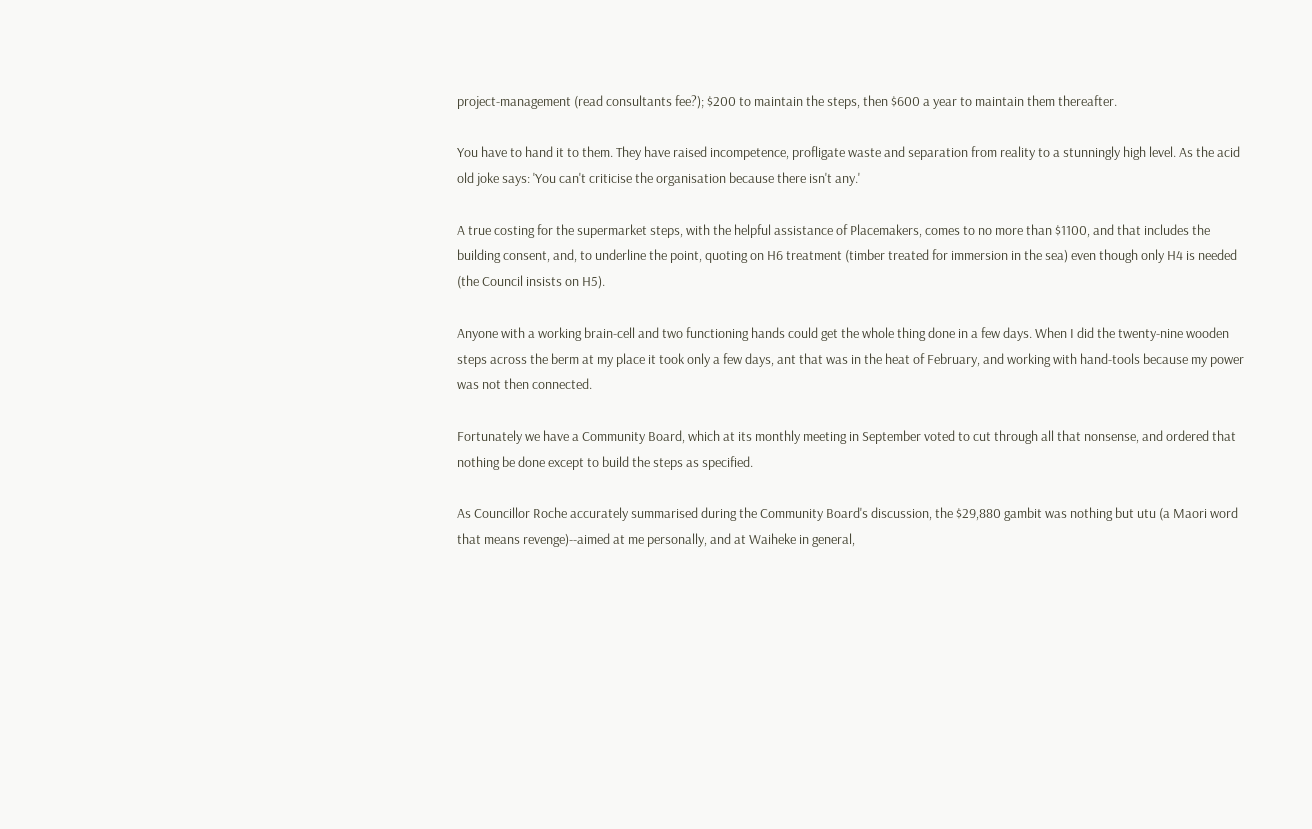project-management (read consultants fee?); $200 to maintain the steps, then $600 a year to maintain them thereafter.

You have to hand it to them. They have raised incompetence, profligate waste and separation from reality to a stunningly high level. As the acid old joke says: 'You can't criticise the organisation because there isn't any.'

A true costing for the supermarket steps, with the helpful assistance of Placemakers, comes to no more than $1100, and that includes the building consent, and, to underline the point, quoting on H6 treatment (timber treated for immersion in the sea) even though only H4 is needed (the Council insists on H5).

Anyone with a working brain-cell and two functioning hands could get the whole thing done in a few days. When I did the twenty-nine wooden steps across the berm at my place it took only a few days, ant that was in the heat of February, and working with hand-tools because my power was not then connected.

Fortunately we have a Community Board, which at its monthly meeting in September voted to cut through all that nonsense, and ordered that nothing be done except to build the steps as specified.

As Councillor Roche accurately summarised during the Community Board's discussion, the $29,880 gambit was nothing but utu (a Maori word that means revenge)--aimed at me personally, and at Waiheke in general,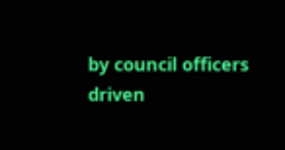by council officers driven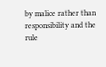by malice rather than responsibility and the rule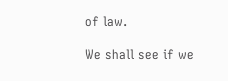of law.

We shall see if we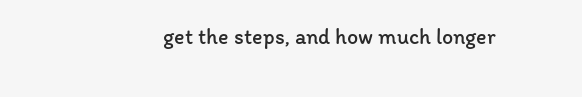get the steps, and how much longer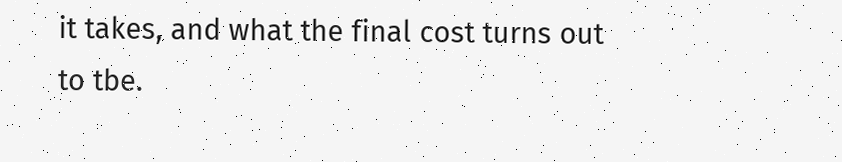it takes, and what the final cost turns out to tbe.